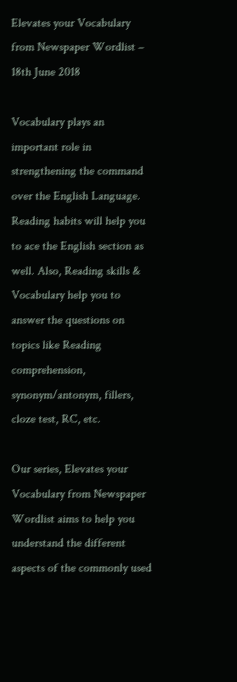Elevates your Vocabulary from Newspaper Wordlist – 18th June 2018

Vocabulary plays an important role in strengthening the command over the English Language. Reading habits will help you to ace the English section as well. Also, Reading skills & Vocabulary help you to answer the questions on topics like Reading comprehension, synonym/antonym, fillers, cloze test, RC, etc.

Our series, Elevates your Vocabulary from Newspaper Wordlist aims to help you understand the different aspects of the commonly used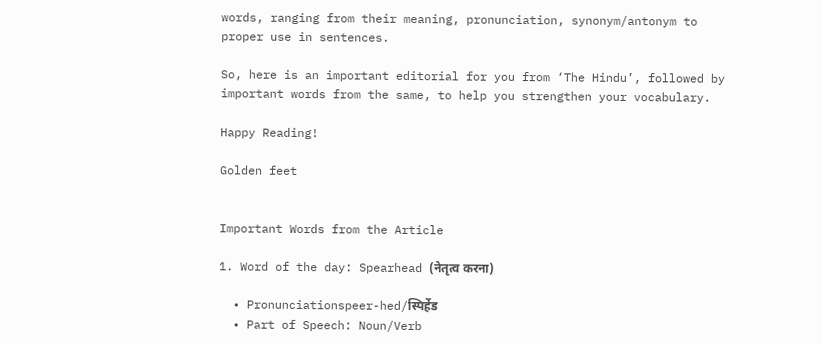words, ranging from their meaning, pronunciation, synonym/antonym to proper use in sentences.

So, here is an important editorial for you from ‘The Hindu’, followed by important words from the same, to help you strengthen your vocabulary.

Happy Reading!

Golden feet


Important Words from the Article

1. Word of the day: Spearhead (नेतृत्व करना)

  • Pronunciationspeer-hed/स्पिर्हेड
  • Part of Speech: Noun/Verb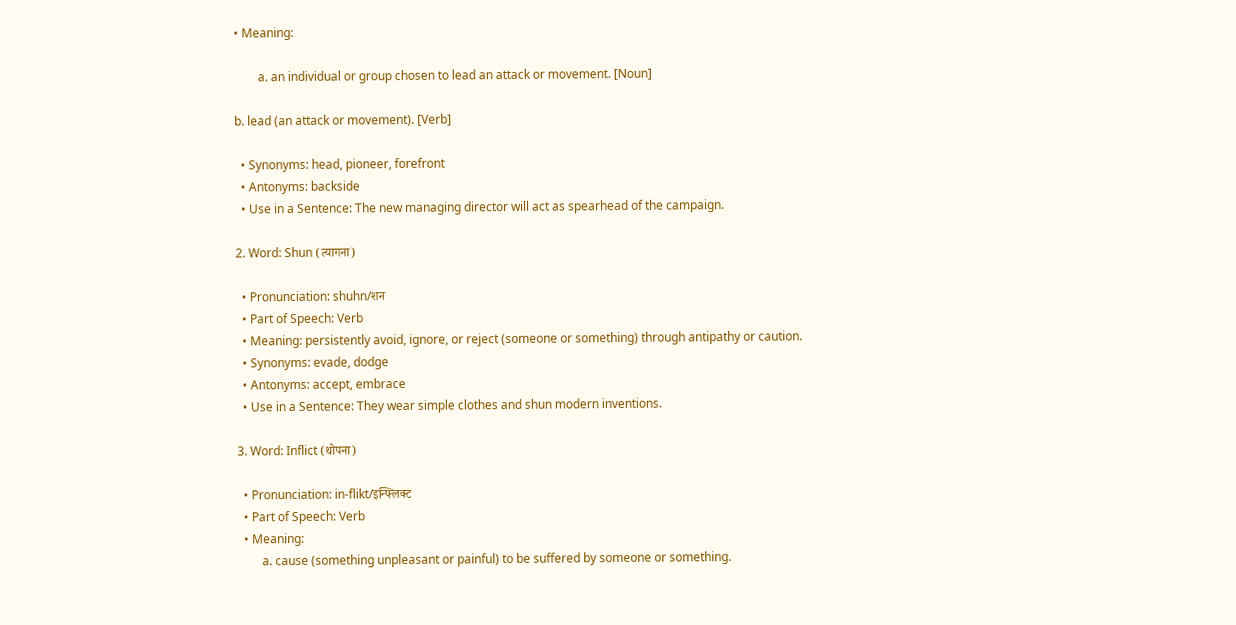• Meaning:

        a. an individual or group chosen to lead an attack or movement. [Noun]

b. lead (an attack or movement). [Verb]

  • Synonyms: head, pioneer, forefront
  • Antonyms: backside
  • Use in a Sentence: The new managing director will act as spearhead of the campaign.

2. Word: Shun (त्यागना)

  • Pronunciation: shuhn/शन
  • Part of Speech: Verb
  • Meaning: persistently avoid, ignore, or reject (someone or something) through antipathy or caution.
  • Synonyms: evade, dodge
  • Antonyms: accept, embrace
  • Use in a Sentence: They wear simple clothes and shun modern inventions.

3. Word: Inflict (थोपना)

  • Pronunciation: in-flikt/इन्फ्लिक्ट
  • Part of Speech: Verb
  • Meaning:
        a. cause (something unpleasant or painful) to be suffered by someone or something.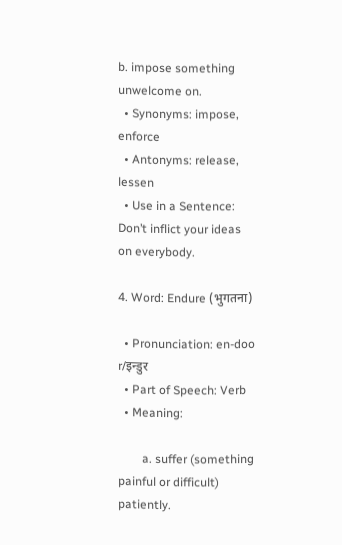b. impose something unwelcome on.
  • Synonyms: impose, enforce
  • Antonyms: release, lessen
  • Use in a Sentence: Don’t inflict your ideas on everybody.

4. Word: Endure (भुगतना)

  • Pronunciation: en-doo r/इन्डुर
  • Part of Speech: Verb
  • Meaning:

        a. suffer (something painful or difficult) patiently.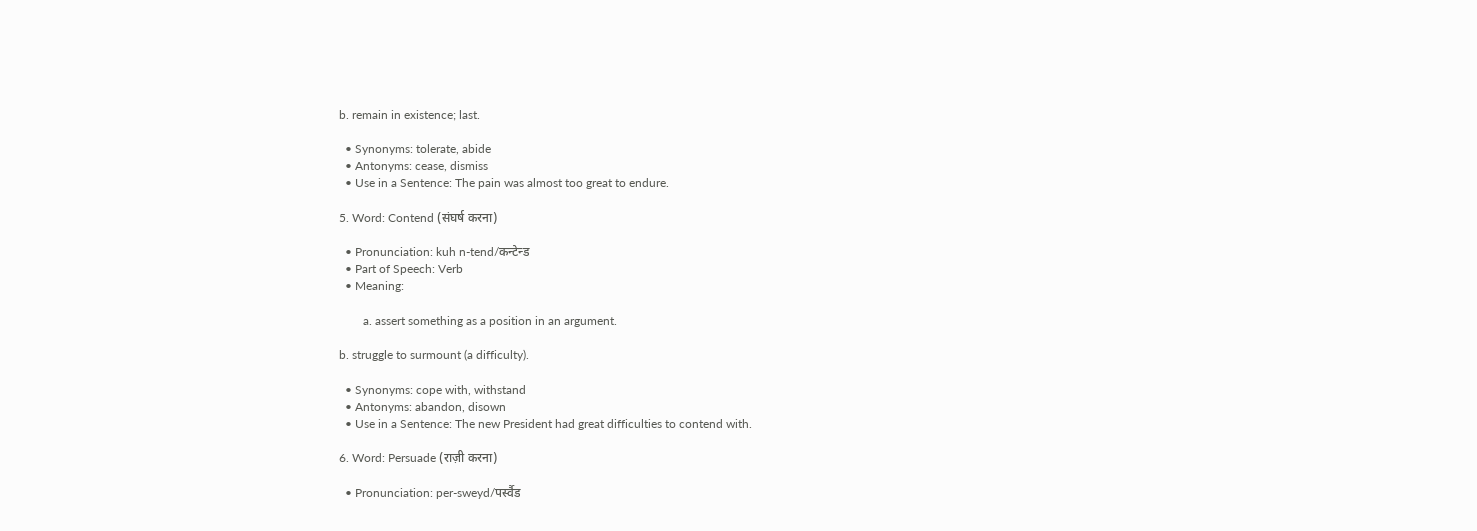b. remain in existence; last.

  • Synonyms: tolerate, abide
  • Antonyms: cease, dismiss
  • Use in a Sentence: The pain was almost too great to endure.

5. Word: Contend (संघर्ष करना)

  • Pronunciation: kuh n-tend/कन्टेन्ड
  • Part of Speech: Verb
  • Meaning:

        a. assert something as a position in an argument.

b. struggle to surmount (a difficulty).

  • Synonyms: cope with, withstand
  • Antonyms: abandon, disown
  • Use in a Sentence: The new President had great difficulties to contend with.

6. Word: Persuade (राज़ी करना)

  • Pronunciation: per-sweyd/पर्स्वैड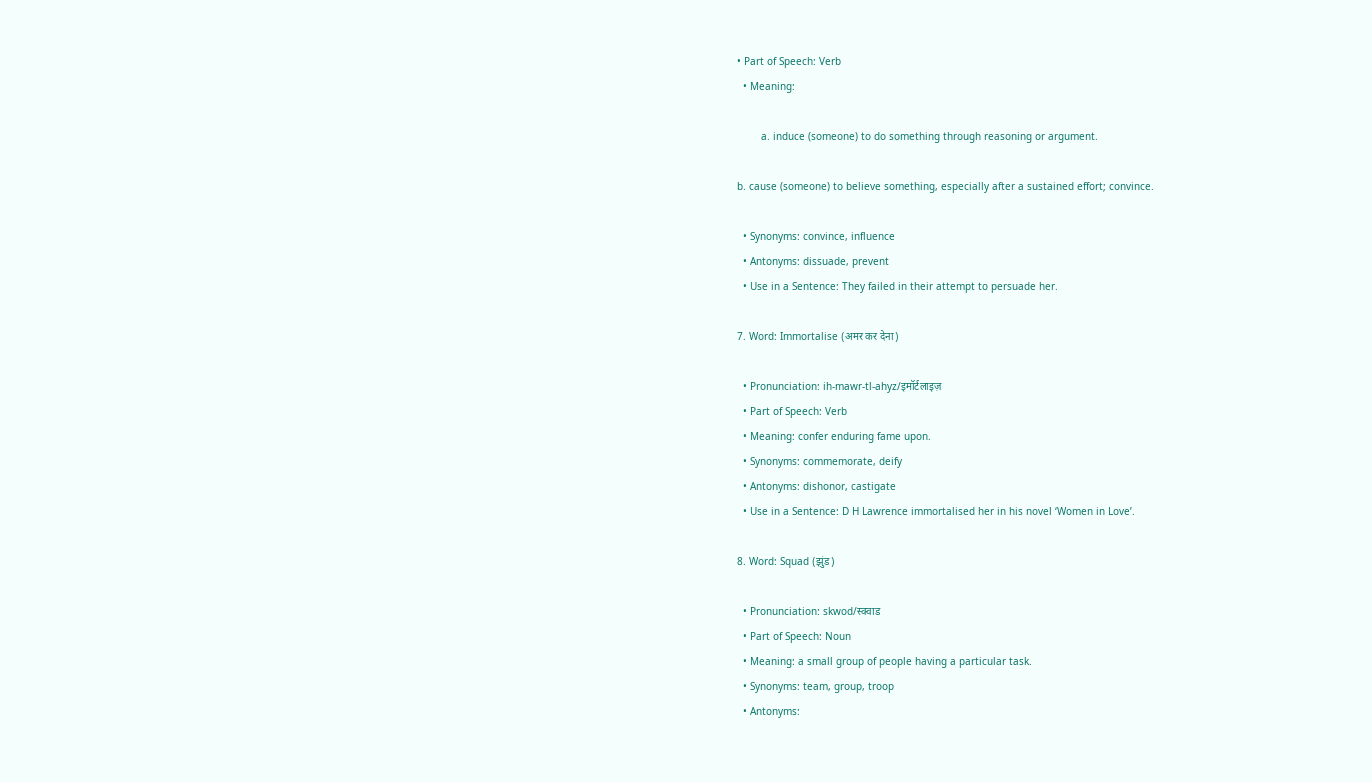• Part of Speech: Verb
  • Meaning:

        a. induce (someone) to do something through reasoning or argument.

b. cause (someone) to believe something, especially after a sustained effort; convince.

  • Synonyms: convince, influence
  • Antonyms: dissuade, prevent
  • Use in a Sentence: They failed in their attempt to persuade her.

7. Word: Immortalise (अमर कर देना)

  • Pronunciation: ih-mawr-tl-ahyz/इमॉर्टलाइज़
  • Part of Speech: Verb
  • Meaning: confer enduring fame upon.
  • Synonyms: commemorate, deify
  • Antonyms: dishonor, castigate
  • Use in a Sentence: D H Lawrence immortalised her in his novel ‘Women in Love’.

8. Word: Squad (झुंड)

  • Pronunciation: skwod/स्क्वाड
  • Part of Speech: Noun
  • Meaning: a small group of people having a particular task.
  • Synonyms: team, group, troop
  • Antonyms: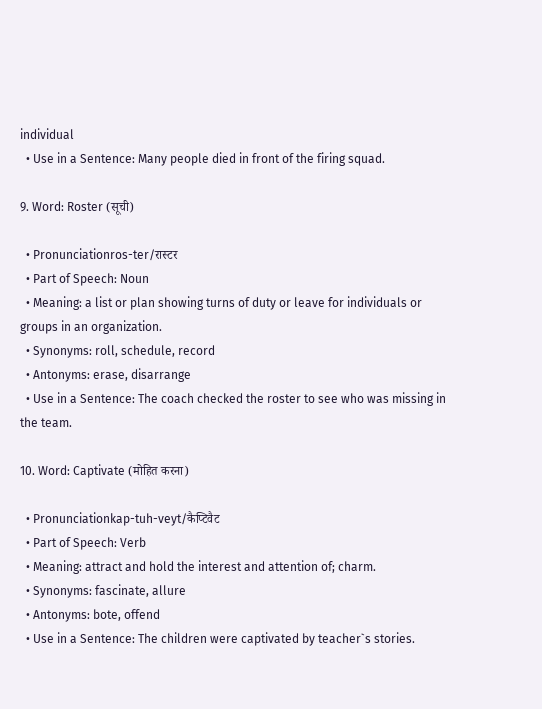individual
  • Use in a Sentence: Many people died in front of the firing squad.

9. Word: Roster (सूची)

  • Pronunciationros-ter/रास्टर
  • Part of Speech: Noun
  • Meaning: a list or plan showing turns of duty or leave for individuals or groups in an organization.
  • Synonyms: roll, schedule, record
  • Antonyms: erase, disarrange
  • Use in a Sentence: The coach checked the roster to see who was missing in the team.

10. Word: Captivate (मोहित करना)

  • Pronunciationkap-tuh-veyt/कैप्टिवैट
  • Part of Speech: Verb
  • Meaning: attract and hold the interest and attention of; charm.
  • Synonyms: fascinate, allure
  • Antonyms: bote, offend
  • Use in a Sentence: The children were captivated by teacher`s stories.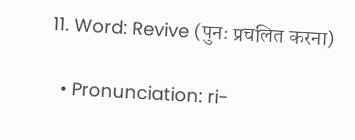11. Word: Revive (पुनः प्रचलित करना)

  • Pronunciation: ri-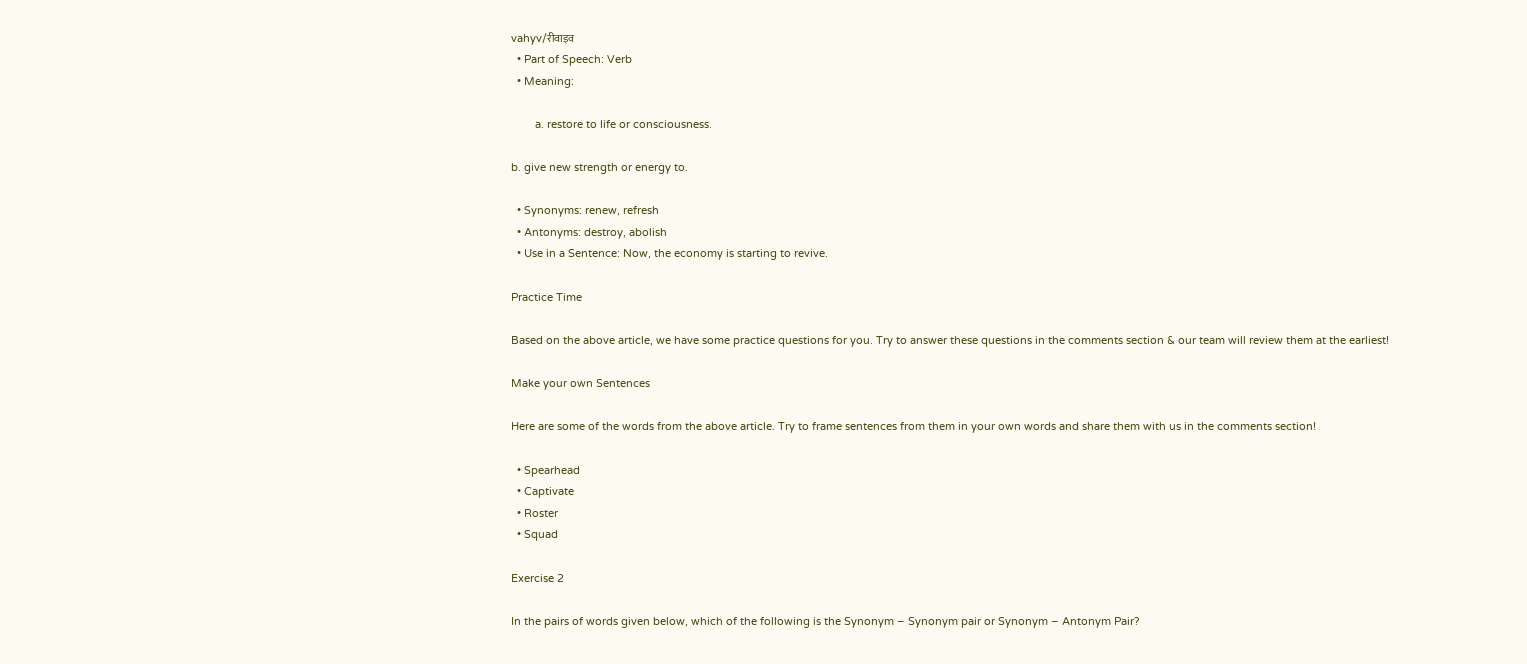vahyv/रीवाइव
  • Part of Speech: Verb
  • Meaning:

        a. restore to life or consciousness.

b. give new strength or energy to.

  • Synonyms: renew, refresh
  • Antonyms: destroy, abolish
  • Use in a Sentence: Now, the economy is starting to revive.

Practice Time

Based on the above article, we have some practice questions for you. Try to answer these questions in the comments section & our team will review them at the earliest!

Make your own Sentences

Here are some of the words from the above article. Try to frame sentences from them in your own words and share them with us in the comments section!

  • Spearhead
  • Captivate
  • Roster
  • Squad

Exercise 2

In the pairs of words given below, which of the following is the Synonym – Synonym pair or Synonym – Antonym Pair?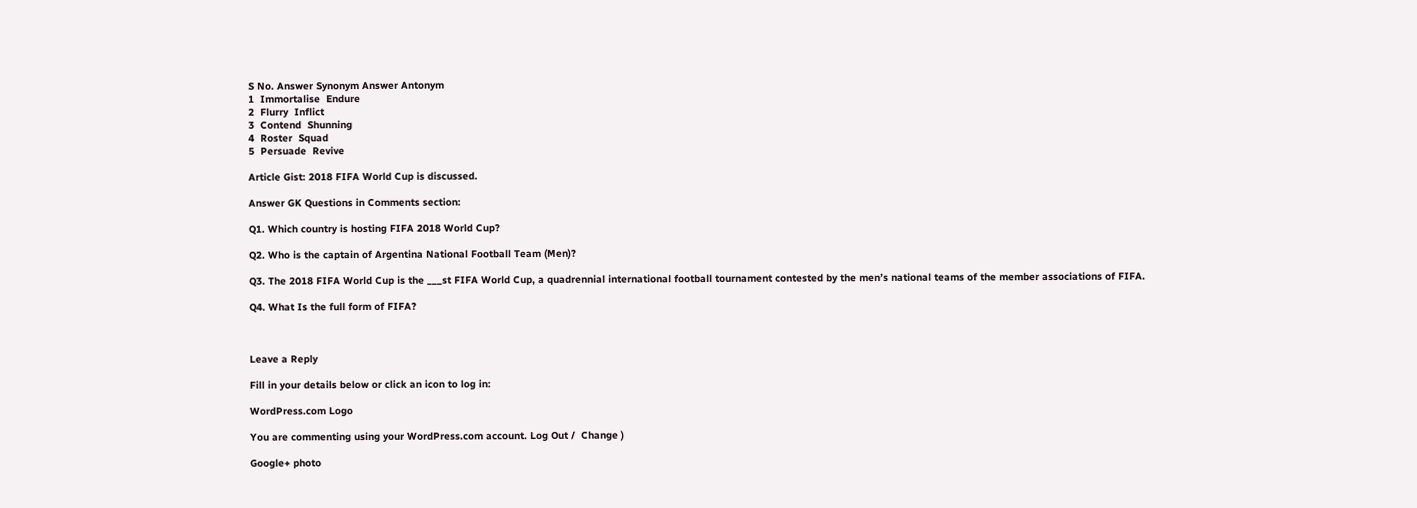S No. Answer Synonym Answer Antonym
1  Immortalise  Endure
2  Flurry  Inflict
3  Contend  Shunning
4  Roster  Squad
5  Persuade  Revive

Article Gist: 2018 FIFA World Cup is discussed.

Answer GK Questions in Comments section:

Q1. Which country is hosting FIFA 2018 World Cup?

Q2. Who is the captain of Argentina National Football Team (Men)?

Q3. The 2018 FIFA World Cup is the ___st FIFA World Cup, a quadrennial international football tournament contested by the men’s national teams of the member associations of FIFA.

Q4. What Is the full form of FIFA?



Leave a Reply

Fill in your details below or click an icon to log in:

WordPress.com Logo

You are commenting using your WordPress.com account. Log Out /  Change )

Google+ photo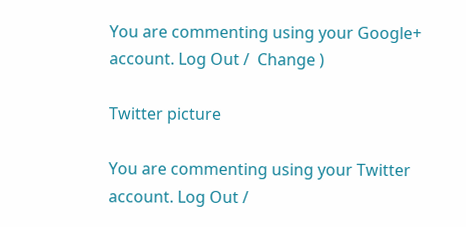You are commenting using your Google+ account. Log Out /  Change )

Twitter picture

You are commenting using your Twitter account. Log Out /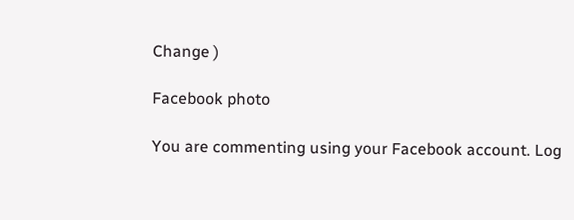Change )

Facebook photo

You are commenting using your Facebook account. Log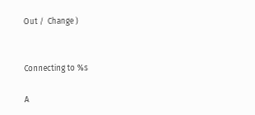Out /  Change )


Connecting to %s

A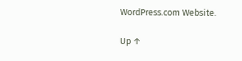WordPress.com Website.

Up ↑